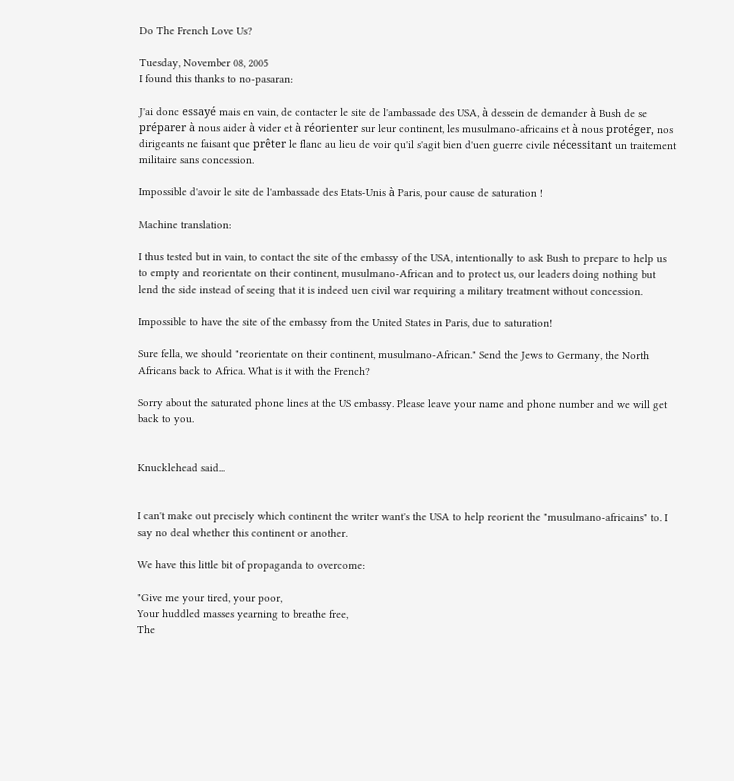Do The French Love Us?

Tuesday, November 08, 2005
I found this thanks to no-pasaran:

J'ai donc essayé mais en vain, de contacter le site de l'ambassade des USA, à dessein de demander à Bush de se préparer à nous aider à vider et à réorienter sur leur continent, les musulmano-africains et à nous protéger, nos dirigeants ne faisant que prêter le flanc au lieu de voir qu'il s'agit bien d'uen guerre civile nécessitant un traitement militaire sans concession.

Impossible d'avoir le site de l'ambassade des Etats-Unis à Paris, pour cause de saturation !

Machine translation:

I thus tested but in vain, to contact the site of the embassy of the USA, intentionally to ask Bush to prepare to help us to empty and reorientate on their continent, musulmano-African and to protect us, our leaders doing nothing but lend the side instead of seeing that it is indeed uen civil war requiring a military treatment without concession.

Impossible to have the site of the embassy from the United States in Paris, due to saturation!

Sure fella, we should "reorientate on their continent, musulmano-African." Send the Jews to Germany, the North Africans back to Africa. What is it with the French?

Sorry about the saturated phone lines at the US embassy. Please leave your name and phone number and we will get back to you.


Knucklehead said...


I can't make out precisely which continent the writer want's the USA to help reorient the "musulmano-africains" to. I say no deal whether this continent or another.

We have this little bit of propaganda to overcome:

"Give me your tired, your poor,
Your huddled masses yearning to breathe free,
The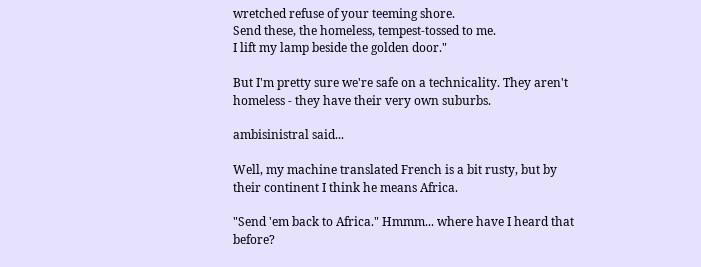wretched refuse of your teeming shore.
Send these, the homeless, tempest-tossed to me.
I lift my lamp beside the golden door."

But I'm pretty sure we're safe on a technicality. They aren't homeless - they have their very own suburbs.

ambisinistral said...

Well, my machine translated French is a bit rusty, but by their continent I think he means Africa.

"Send 'em back to Africa." Hmmm... where have I heard that before?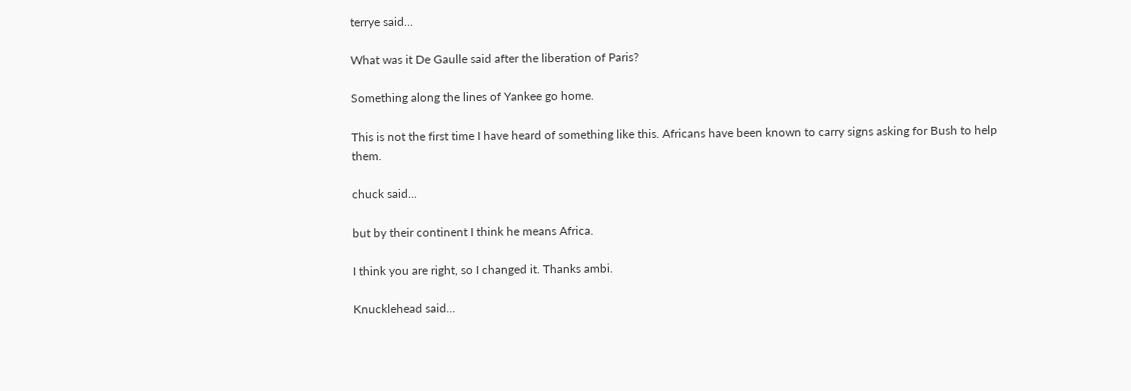terrye said...

What was it De Gaulle said after the liberation of Paris?

Something along the lines of Yankee go home.

This is not the first time I have heard of something like this. Africans have been known to carry signs asking for Bush to help them.

chuck said...

but by their continent I think he means Africa.

I think you are right, so I changed it. Thanks ambi.

Knucklehead said...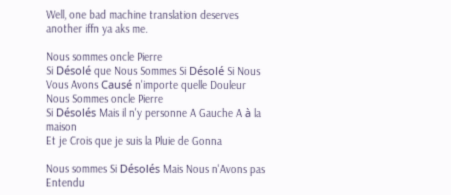Well, one bad machine translation deserves another iffn ya aks me.

Nous sommes oncle Pierre
Si Désolé que Nous Sommes Si Désolé Si Nous Vous Avons Causé n'importe quelle Douleur
Nous Sommes oncle Pierre
Si Désolés Mais il n'y personne A Gauche A à la maison
Et je Crois que je suis la Pluie de Gonna

Nous sommes Si Désolés Mais Nous n'Avons pas Entendu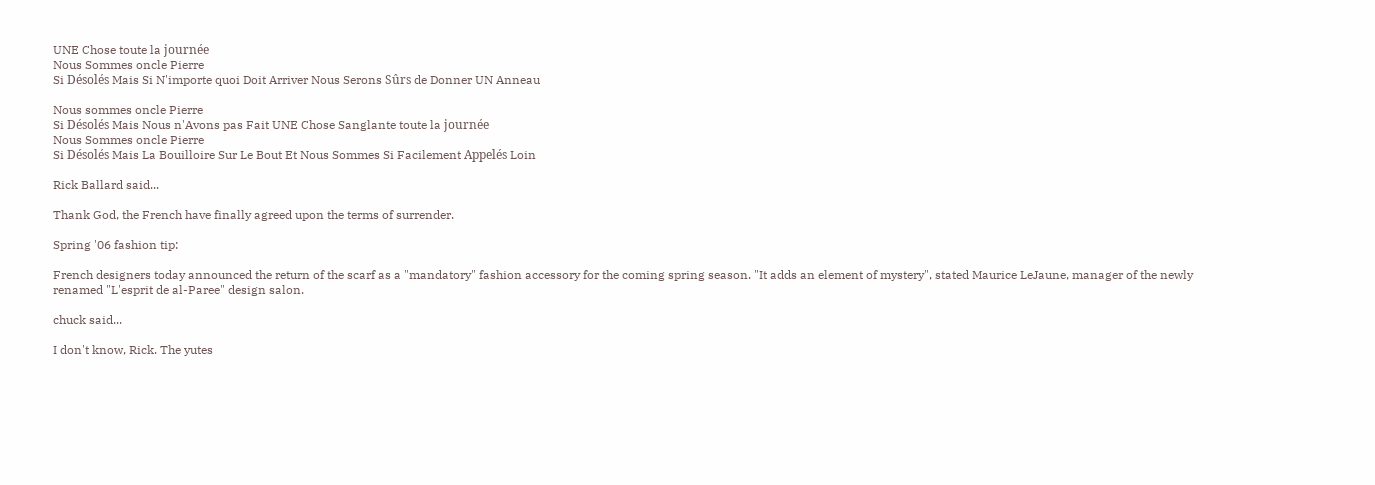UNE Chose toute la journée
Nous Sommes oncle Pierre
Si Désolés Mais Si N'importe quoi Doit Arriver Nous Serons Sûrs de Donner UN Anneau

Nous sommes oncle Pierre
Si Désolés Mais Nous n'Avons pas Fait UNE Chose Sanglante toute la journée
Nous Sommes oncle Pierre
Si Désolés Mais La Bouilloire Sur Le Bout Et Nous Sommes Si Facilement Appelés Loin

Rick Ballard said...

Thank God, the French have finally agreed upon the terms of surrender.

Spring '06 fashion tip:

French designers today announced the return of the scarf as a "mandatory" fashion accessory for the coming spring season. "It adds an element of mystery", stated Maurice LeJaune, manager of the newly renamed "L'esprit de al-Paree" design salon.

chuck said...

I don't know, Rick. The yutes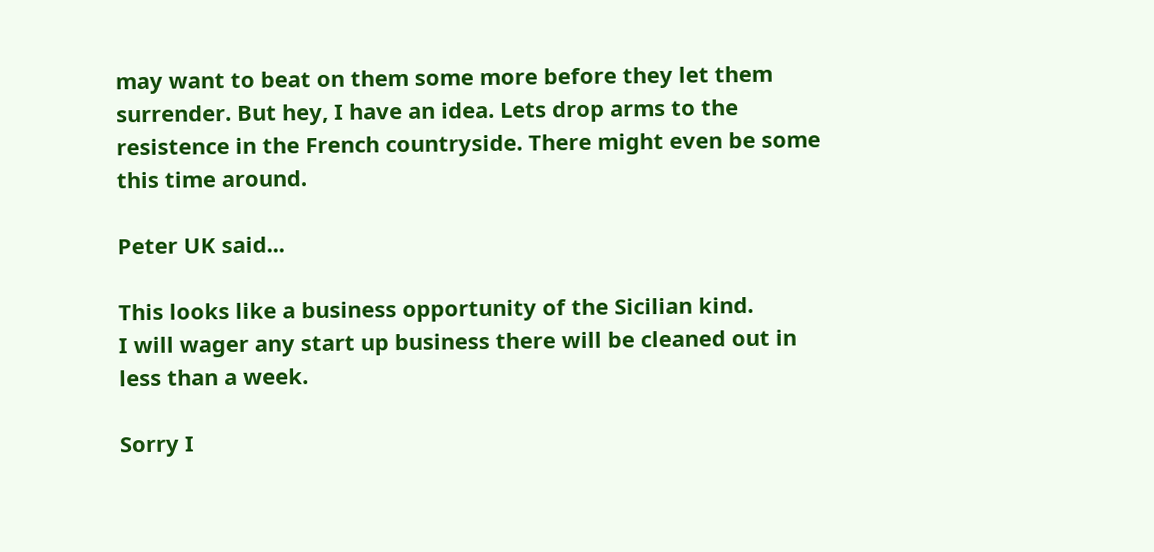may want to beat on them some more before they let them surrender. But hey, I have an idea. Lets drop arms to the resistence in the French countryside. There might even be some this time around.

Peter UK said...

This looks like a business opportunity of the Sicilian kind.
I will wager any start up business there will be cleaned out in less than a week.

Sorry I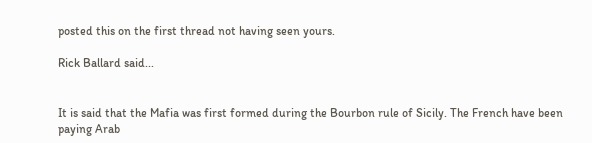posted this on the first thread not having seen yours.

Rick Ballard said...


It is said that the Mafia was first formed during the Bourbon rule of Sicily. The French have been paying Arab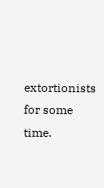extortionists for some time.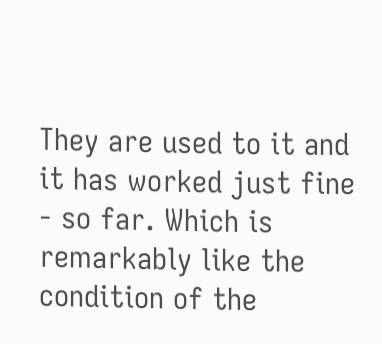They are used to it and it has worked just fine - so far. Which is remarkably like the condition of the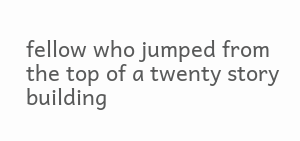fellow who jumped from the top of a twenty story building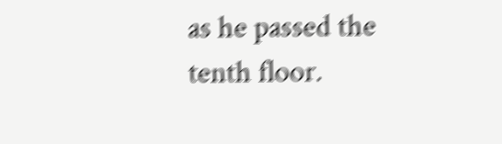as he passed the tenth floor.